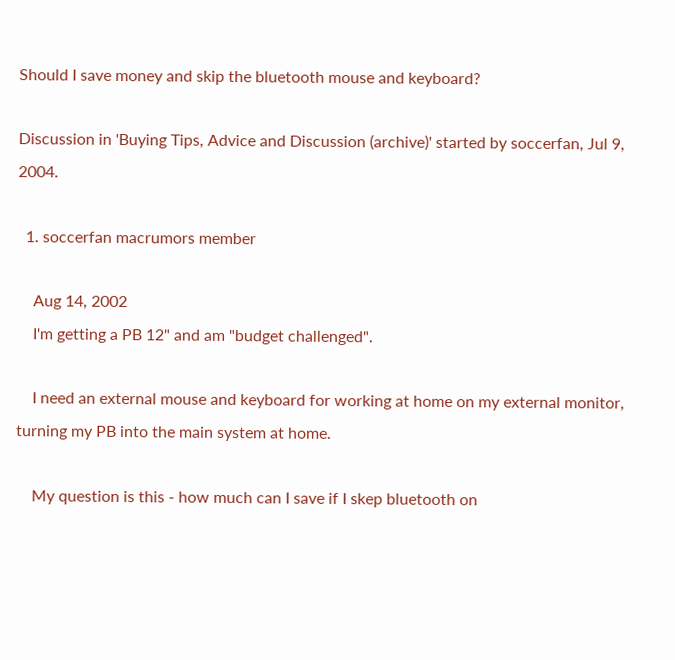Should I save money and skip the bluetooth mouse and keyboard?

Discussion in 'Buying Tips, Advice and Discussion (archive)' started by soccerfan, Jul 9, 2004.

  1. soccerfan macrumors member

    Aug 14, 2002
    I'm getting a PB 12" and am "budget challenged".

    I need an external mouse and keyboard for working at home on my external monitor, turning my PB into the main system at home.

    My question is this - how much can I save if I skep bluetooth on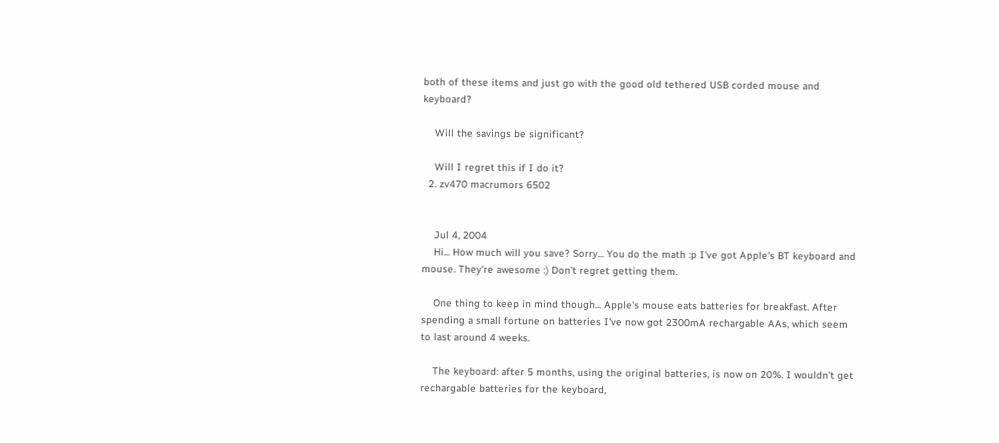both of these items and just go with the good old tethered USB corded mouse and keyboard?

    Will the savings be significant?

    Will I regret this if I do it?
  2. zv470 macrumors 6502


    Jul 4, 2004
    Hi... How much will you save? Sorry... You do the math :p I've got Apple's BT keyboard and mouse. They're awesome :) Don't regret getting them.

    One thing to keep in mind though... Apple's mouse eats batteries for breakfast. After spending a small fortune on batteries I've now got 2300mA rechargable AAs, which seem to last around 4 weeks.

    The keyboard: after 5 months, using the original batteries, is now on 20%. I wouldn't get rechargable batteries for the keyboard,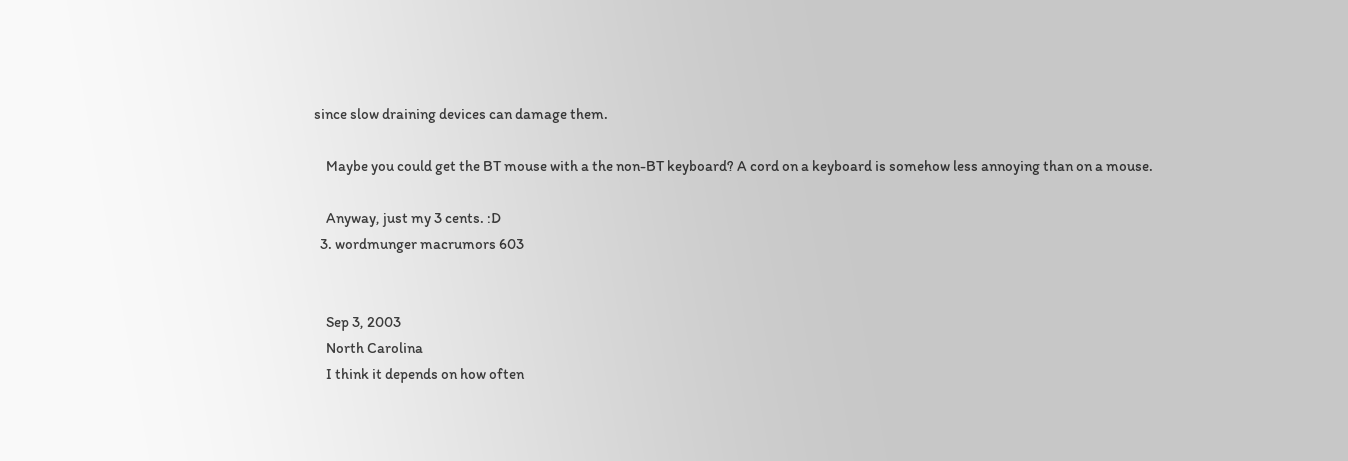since slow draining devices can damage them.

    Maybe you could get the BT mouse with a the non-BT keyboard? A cord on a keyboard is somehow less annoying than on a mouse.

    Anyway, just my 3 cents. :D
  3. wordmunger macrumors 603


    Sep 3, 2003
    North Carolina
    I think it depends on how often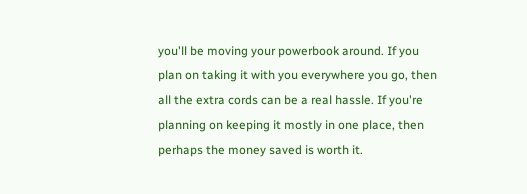you'll be moving your powerbook around. If you plan on taking it with you everywhere you go, then all the extra cords can be a real hassle. If you're planning on keeping it mostly in one place, then perhaps the money saved is worth it.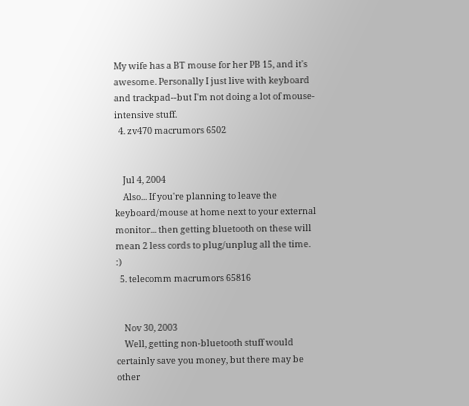My wife has a BT mouse for her PB 15, and it's awesome. Personally I just live with keyboard and trackpad--but I'm not doing a lot of mouse-intensive stuff.
  4. zv470 macrumors 6502


    Jul 4, 2004
    Also... If you're planning to leave the keyboard/mouse at home next to your external monitor... then getting bluetooth on these will mean 2 less cords to plug/unplug all the time. :)
  5. telecomm macrumors 65816


    Nov 30, 2003
    Well, getting non-bluetooth stuff would certainly save you money, but there may be other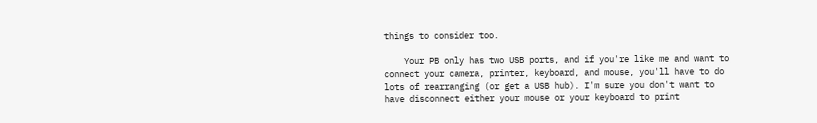things to consider too.

    Your PB only has two USB ports, and if you're like me and want to connect your camera, printer, keyboard, and mouse, you'll have to do lots of rearranging (or get a USB hub). I'm sure you don't want to have disconnect either your mouse or your keyboard to print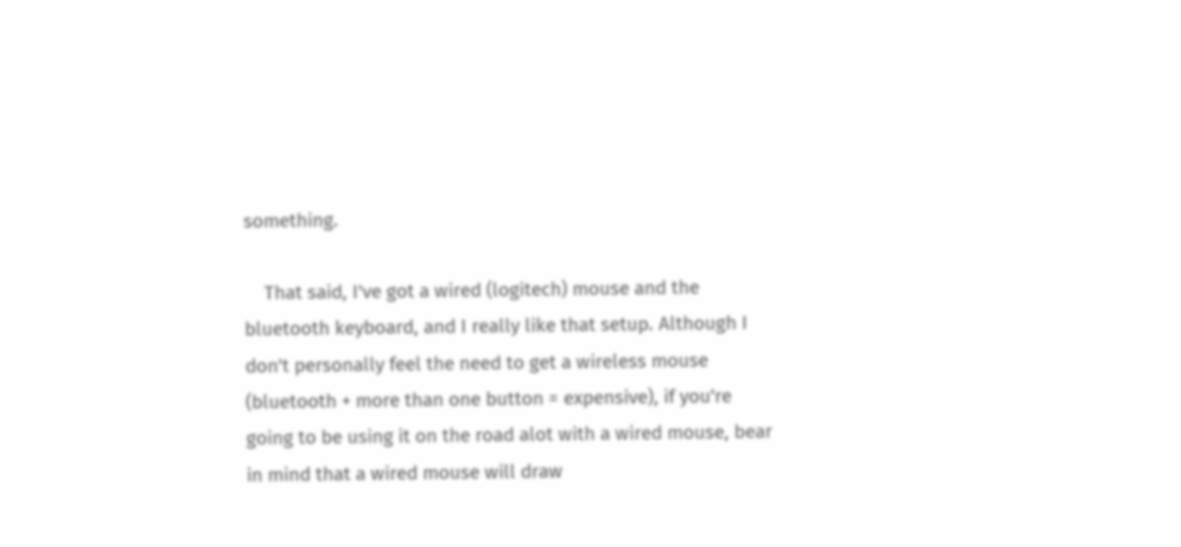something.

    That said, I've got a wired (logitech) mouse and the bluetooth keyboard, and I really like that setup. Although I don't personally feel the need to get a wireless mouse (bluetooth + more than one button = expensive), if you're going to be using it on the road alot with a wired mouse, bear in mind that a wired mouse will draw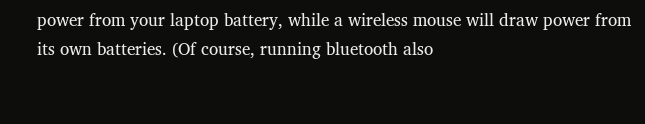power from your laptop battery, while a wireless mouse will draw power from its own batteries. (Of course, running bluetooth also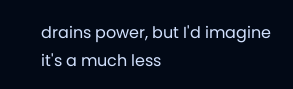drains power, but I'd imagine it's a much less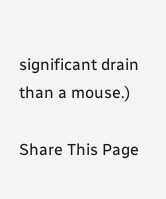significant drain than a mouse.)

Share This Page